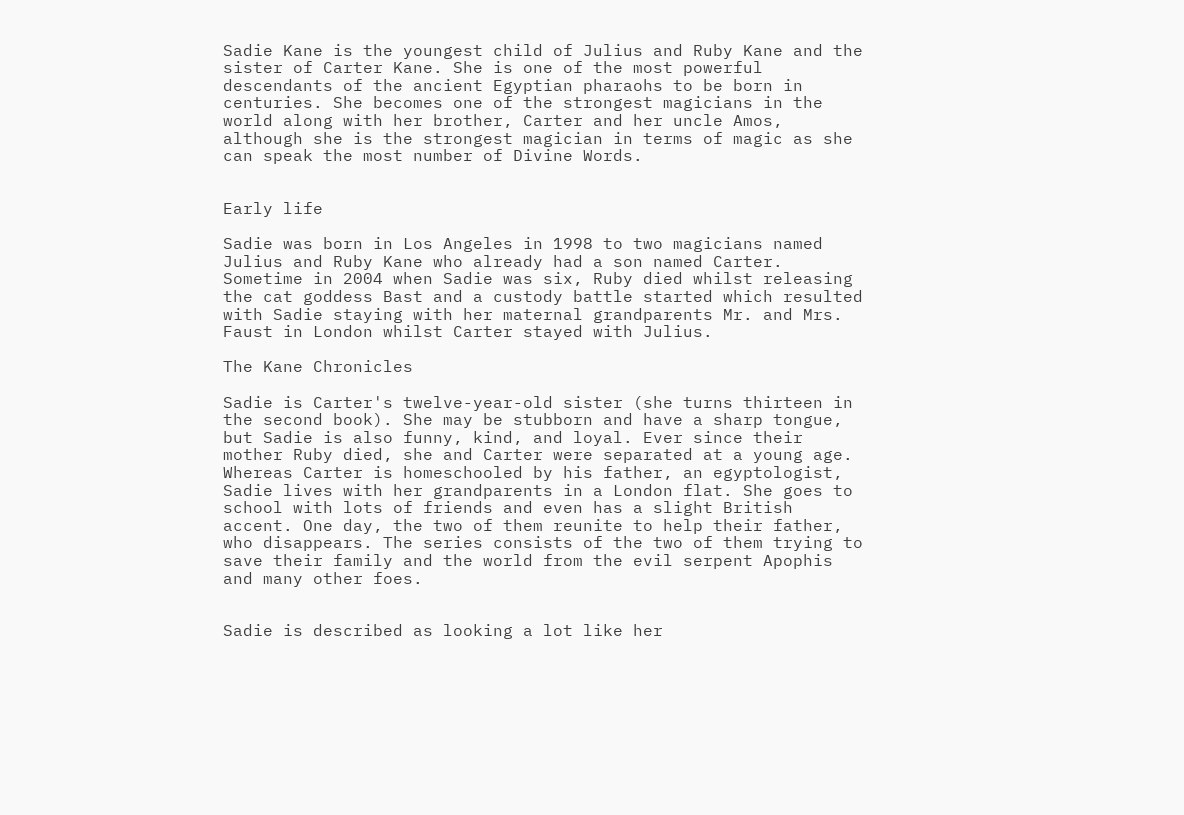Sadie Kane is the youngest child of Julius and Ruby Kane and the sister of Carter Kane. She is one of the most powerful descendants of the ancient Egyptian pharaohs to be born in centuries. She becomes one of the strongest magicians in the world along with her brother, Carter and her uncle Amos, although she is the strongest magician in terms of magic as she can speak the most number of Divine Words.


Early life

Sadie was born in Los Angeles in 1998 to two magicians named Julius and Ruby Kane who already had a son named Carter. Sometime in 2004 when Sadie was six, Ruby died whilst releasing the cat goddess Bast and a custody battle started which resulted with Sadie staying with her maternal grandparents Mr. and Mrs. Faust in London whilst Carter stayed with Julius.

The Kane Chronicles

Sadie is Carter's twelve-year-old sister (she turns thirteen in the second book). She may be stubborn and have a sharp tongue, but Sadie is also funny, kind, and loyal. Ever since their mother Ruby died, she and Carter were separated at a young age. Whereas Carter is homeschooled by his father, an egyptologist, Sadie lives with her grandparents in a London flat. She goes to school with lots of friends and even has a slight British accent. One day, the two of them reunite to help their father, who disappears. The series consists of the two of them trying to save their family and the world from the evil serpent Apophis and many other foes.


Sadie is described as looking a lot like her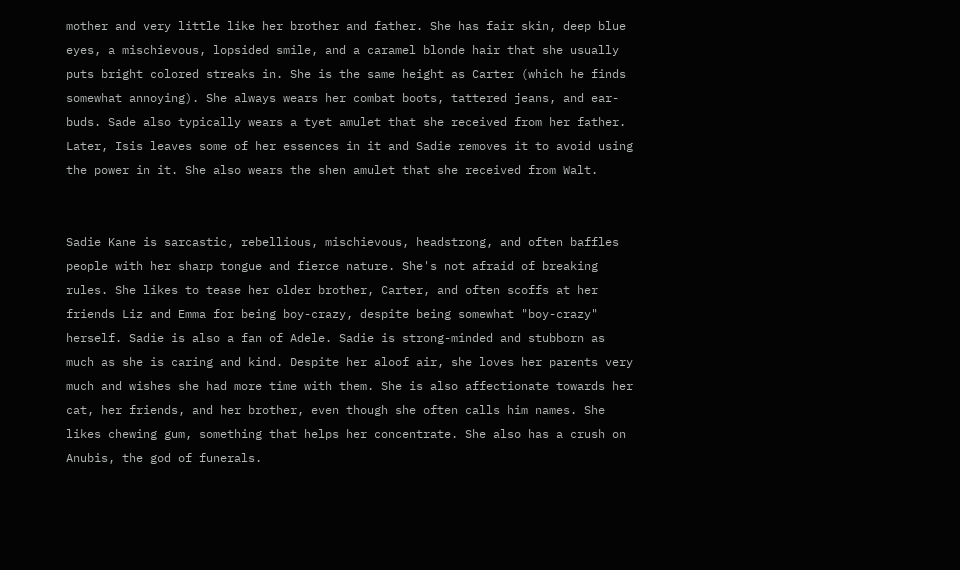mother and very little like her brother and father. She has fair skin, deep blue eyes, a mischievous, lopsided smile, and a caramel blonde hair that she usually puts bright colored streaks in. She is the same height as Carter (which he finds somewhat annoying). She always wears her combat boots, tattered jeans, and ear-buds. Sade also typically wears a tyet amulet that she received from her father. Later, Isis leaves some of her essences in it and Sadie removes it to avoid using the power in it. She also wears the shen amulet that she received from Walt.


Sadie Kane is sarcastic, rebellious, mischievous, headstrong, and often baffles people with her sharp tongue and fierce nature. She's not afraid of breaking rules. She likes to tease her older brother, Carter, and often scoffs at her friends Liz and Emma for being boy-crazy, despite being somewhat "boy-crazy" herself. Sadie is also a fan of Adele. Sadie is strong-minded and stubborn as much as she is caring and kind. Despite her aloof air, she loves her parents very much and wishes she had more time with them. She is also affectionate towards her cat, her friends, and her brother, even though she often calls him names. She likes chewing gum, something that helps her concentrate. She also has a crush on Anubis, the god of funerals.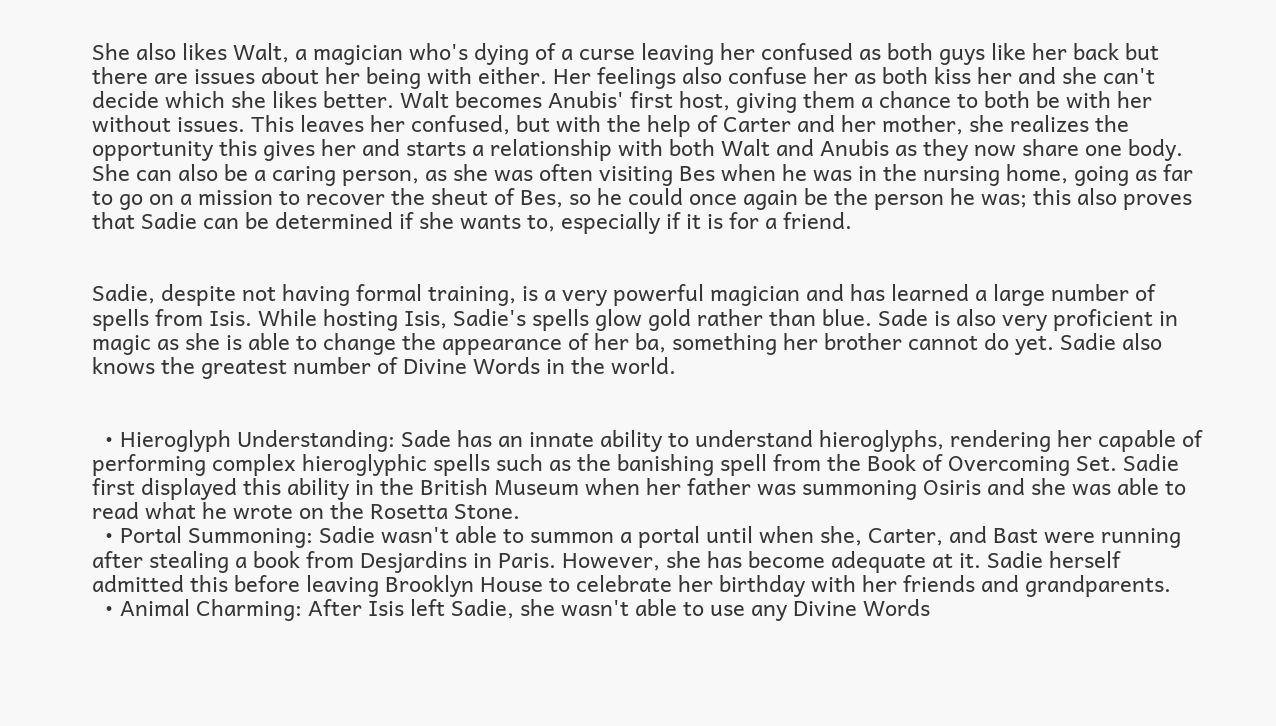She also likes Walt, a magician who's dying of a curse leaving her confused as both guys like her back but there are issues about her being with either. Her feelings also confuse her as both kiss her and she can't decide which she likes better. Walt becomes Anubis' first host, giving them a chance to both be with her without issues. This leaves her confused, but with the help of Carter and her mother, she realizes the opportunity this gives her and starts a relationship with both Walt and Anubis as they now share one body. She can also be a caring person, as she was often visiting Bes when he was in the nursing home, going as far to go on a mission to recover the sheut of Bes, so he could once again be the person he was; this also proves that Sadie can be determined if she wants to, especially if it is for a friend.


Sadie, despite not having formal training, is a very powerful magician and has learned a large number of spells from Isis. While hosting Isis, Sadie's spells glow gold rather than blue. Sade is also very proficient in magic as she is able to change the appearance of her ba, something her brother cannot do yet. Sadie also knows the greatest number of Divine Words in the world.


  • Hieroglyph Understanding: Sade has an innate ability to understand hieroglyphs, rendering her capable of performing complex hieroglyphic spells such as the banishing spell from the Book of Overcoming Set. Sadie first displayed this ability in the British Museum when her father was summoning Osiris and she was able to read what he wrote on the Rosetta Stone.
  • Portal Summoning: Sadie wasn't able to summon a portal until when she, Carter, and Bast were running after stealing a book from Desjardins in Paris. However, she has become adequate at it. Sadie herself admitted this before leaving Brooklyn House to celebrate her birthday with her friends and grandparents.
  • Animal Charming: After Isis left Sadie, she wasn't able to use any Divine Words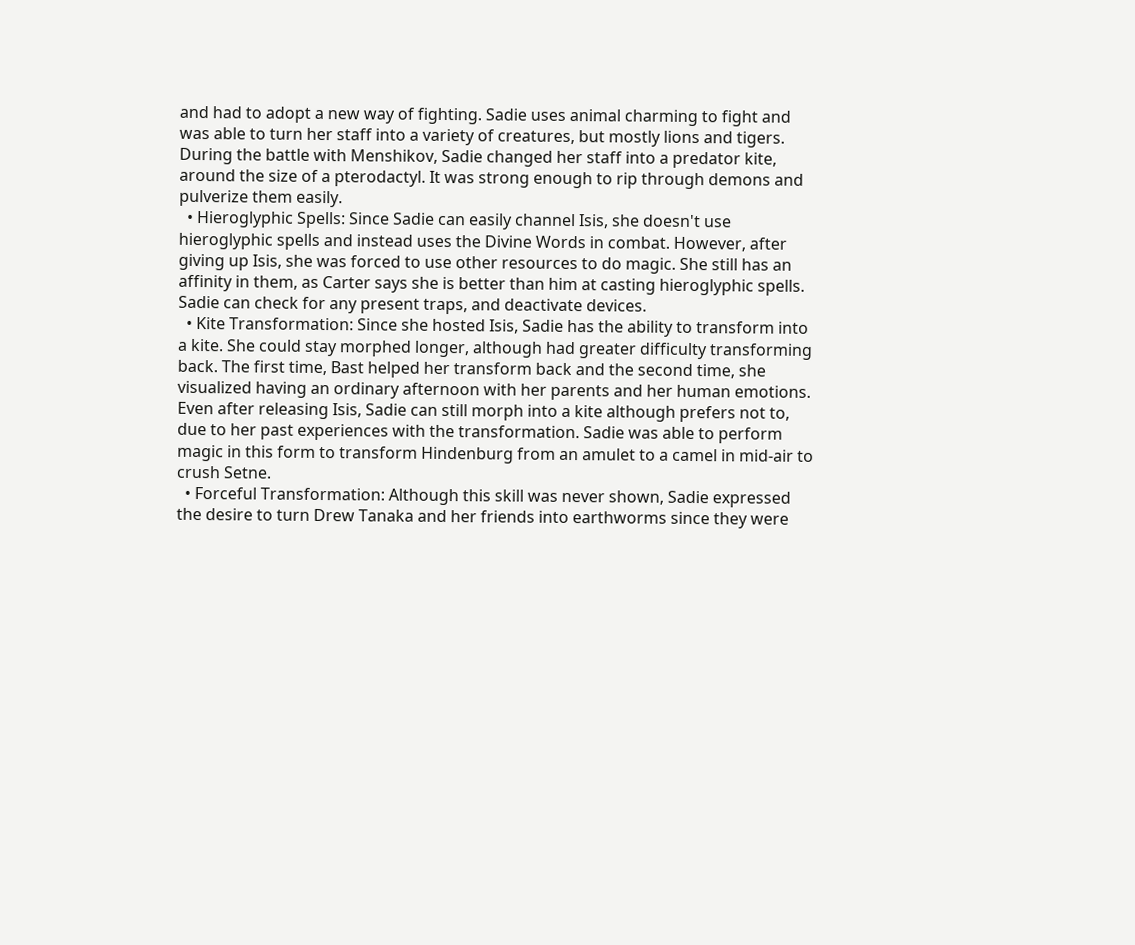and had to adopt a new way of fighting. Sadie uses animal charming to fight and was able to turn her staff into a variety of creatures, but mostly lions and tigers. During the battle with Menshikov, Sadie changed her staff into a predator kite, around the size of a pterodactyl. It was strong enough to rip through demons and pulverize them easily.
  • Hieroglyphic Spells: Since Sadie can easily channel Isis, she doesn't use hieroglyphic spells and instead uses the Divine Words in combat. However, after giving up Isis, she was forced to use other resources to do magic. She still has an affinity in them, as Carter says she is better than him at casting hieroglyphic spells. Sadie can check for any present traps, and deactivate devices.
  • Kite Transformation: Since she hosted Isis, Sadie has the ability to transform into a kite. She could stay morphed longer, although had greater difficulty transforming back. The first time, Bast helped her transform back and the second time, she visualized having an ordinary afternoon with her parents and her human emotions. Even after releasing Isis, Sadie can still morph into a kite although prefers not to, due to her past experiences with the transformation. Sadie was able to perform magic in this form to transform Hindenburg from an amulet to a camel in mid-air to crush Setne.
  • Forceful Transformation: Although this skill was never shown, Sadie expressed the desire to turn Drew Tanaka and her friends into earthworms since they were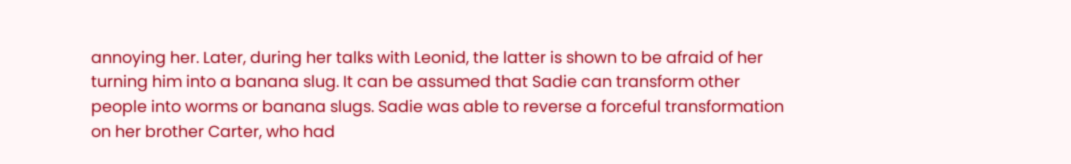annoying her. Later, during her talks with Leonid, the latter is shown to be afraid of her turning him into a banana slug. It can be assumed that Sadie can transform other people into worms or banana slugs. Sadie was able to reverse a forceful transformation on her brother Carter, who had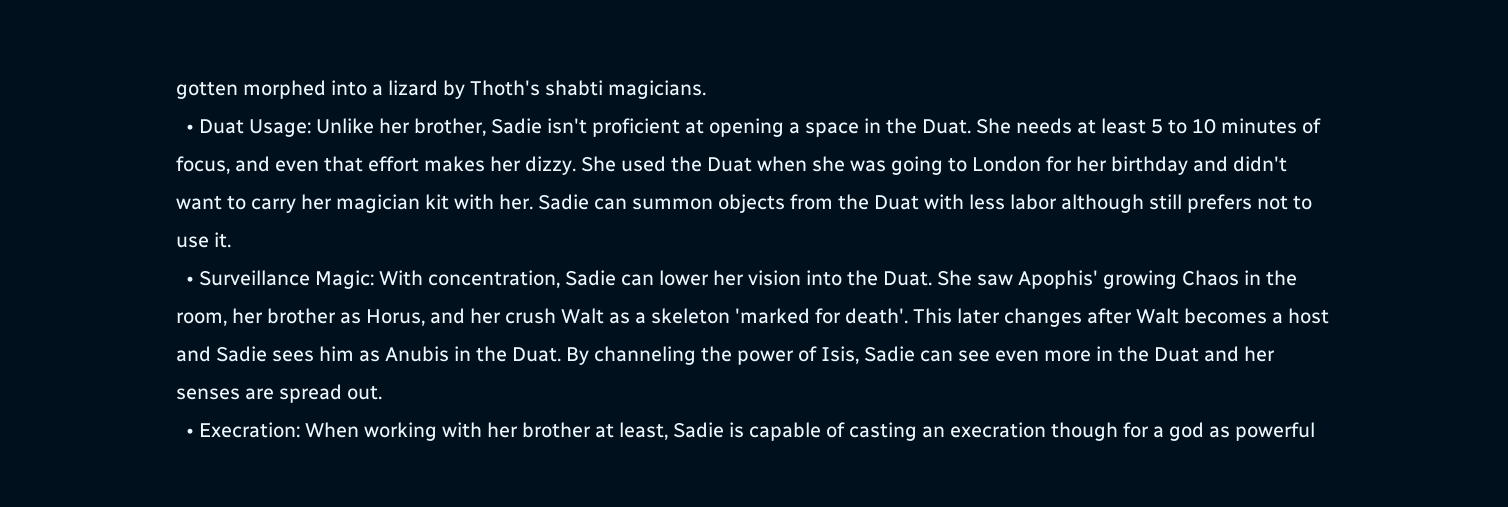gotten morphed into a lizard by Thoth's shabti magicians.
  • Duat Usage: Unlike her brother, Sadie isn't proficient at opening a space in the Duat. She needs at least 5 to 10 minutes of focus, and even that effort makes her dizzy. She used the Duat when she was going to London for her birthday and didn't want to carry her magician kit with her. Sadie can summon objects from the Duat with less labor although still prefers not to use it.
  • Surveillance Magic: With concentration, Sadie can lower her vision into the Duat. She saw Apophis' growing Chaos in the room, her brother as Horus, and her crush Walt as a skeleton 'marked for death'. This later changes after Walt becomes a host and Sadie sees him as Anubis in the Duat. By channeling the power of Isis, Sadie can see even more in the Duat and her senses are spread out.
  • Execration: When working with her brother at least, Sadie is capable of casting an execration though for a god as powerful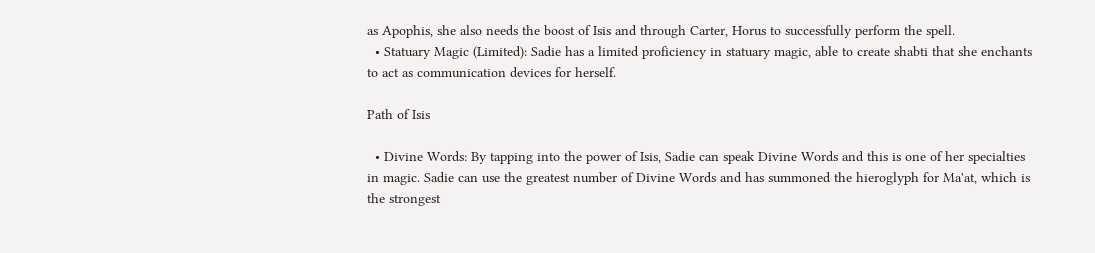as Apophis, she also needs the boost of Isis and through Carter, Horus to successfully perform the spell.
  • Statuary Magic (Limited): Sadie has a limited proficiency in statuary magic, able to create shabti that she enchants to act as communication devices for herself.

Path of Isis

  • Divine Words: By tapping into the power of Isis, Sadie can speak Divine Words and this is one of her specialties in magic. Sadie can use the greatest number of Divine Words and has summoned the hieroglyph for Ma'at, which is the strongest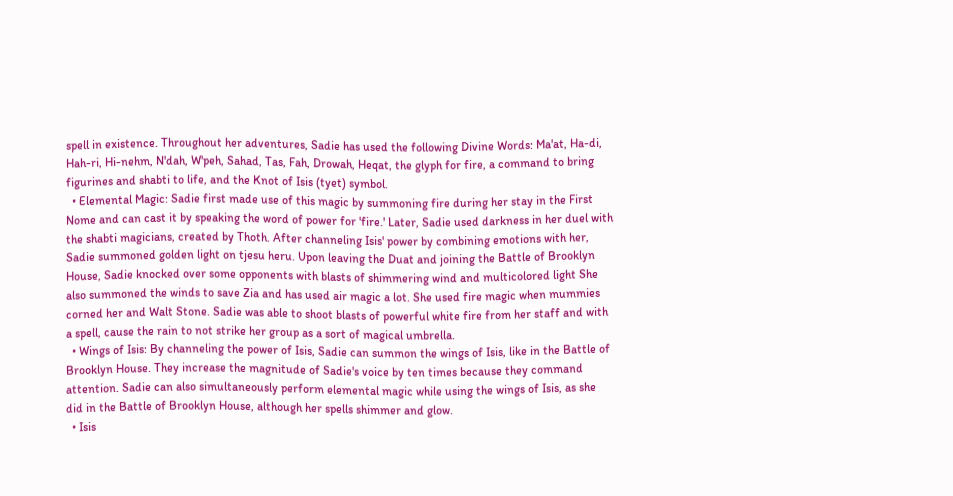spell in existence. Throughout her adventures, Sadie has used the following Divine Words: Ma'at, Ha-di, Hah-ri, Hi-nehm, N'dah, W'peh, Sahad, Tas, Fah, Drowah, Heqat, the glyph for fire, a command to bring figurines and shabti to life, and the Knot of Isis (tyet) symbol.
  • Elemental Magic: Sadie first made use of this magic by summoning fire during her stay in the First Nome and can cast it by speaking the word of power for 'fire.' Later, Sadie used darkness in her duel with the shabti magicians, created by Thoth. After channeling Isis' power by combining emotions with her, Sadie summoned golden light on tjesu heru. Upon leaving the Duat and joining the Battle of Brooklyn House, Sadie knocked over some opponents with blasts of shimmering wind and multicolored light She also summoned the winds to save Zia and has used air magic a lot. She used fire magic when mummies corned her and Walt Stone. Sadie was able to shoot blasts of powerful white fire from her staff and with a spell, cause the rain to not strike her group as a sort of magical umbrella.
  • Wings of Isis: By channeling the power of Isis, Sadie can summon the wings of Isis, like in the Battle of Brooklyn House. They increase the magnitude of Sadie's voice by ten times because they command attention. Sadie can also simultaneously perform elemental magic while using the wings of Isis, as she did in the Battle of Brooklyn House, although her spells shimmer and glow.
  • Isis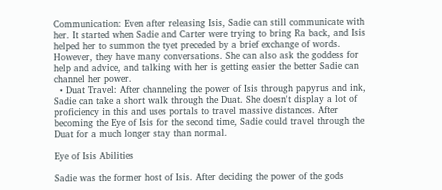Communication: Even after releasing Isis, Sadie can still communicate with her. It started when Sadie and Carter were trying to bring Ra back, and Isis helped her to summon the tyet preceded by a brief exchange of words. However, they have many conversations. She can also ask the goddess for help and advice, and talking with her is getting easier the better Sadie can channel her power.
  • Duat Travel: After channeling the power of Isis through papyrus and ink, Sadie can take a short walk through the Duat. She doesn't display a lot of proficiency in this and uses portals to travel massive distances. After becoming the Eye of Isis for the second time, Sadie could travel through the Duat for a much longer stay than normal.

Eye of Isis Abilities

Sadie was the former host of Isis. After deciding the power of the gods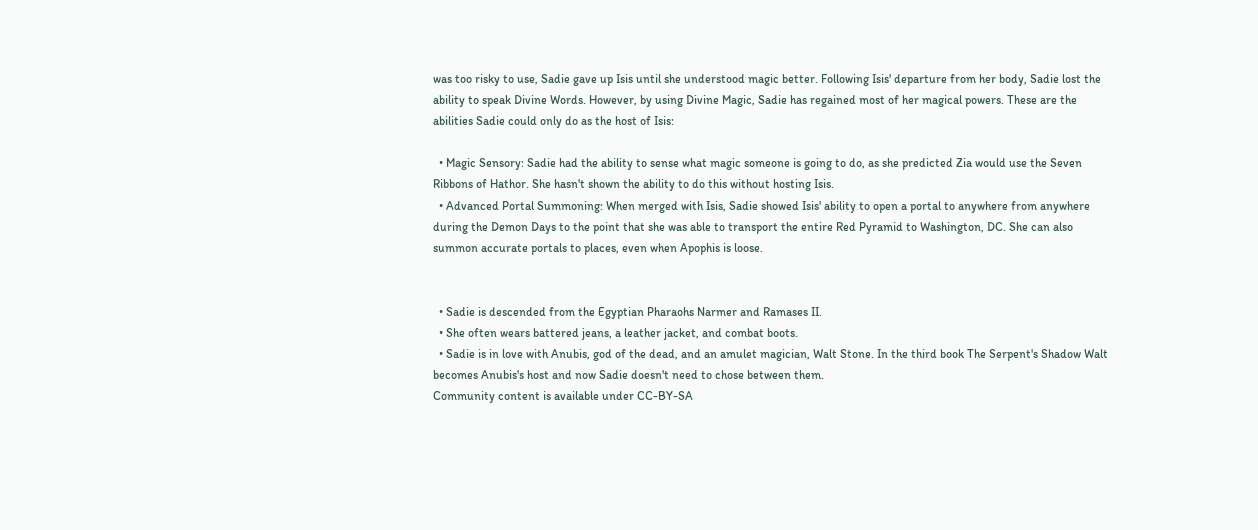was too risky to use, Sadie gave up Isis until she understood magic better. Following Isis' departure from her body, Sadie lost the ability to speak Divine Words. However, by using Divine Magic, Sadie has regained most of her magical powers. These are the abilities Sadie could only do as the host of Isis:

  • Magic Sensory: Sadie had the ability to sense what magic someone is going to do, as she predicted Zia would use the Seven Ribbons of Hathor. She hasn't shown the ability to do this without hosting Isis.
  • Advanced Portal Summoning: When merged with Isis, Sadie showed Isis' ability to open a portal to anywhere from anywhere during the Demon Days to the point that she was able to transport the entire Red Pyramid to Washington, DC. She can also summon accurate portals to places, even when Apophis is loose.


  • Sadie is descended from the Egyptian Pharaohs Narmer and Ramases II.
  • She often wears battered jeans, a leather jacket, and combat boots.
  • Sadie is in love with Anubis, god of the dead, and an amulet magician, Walt Stone. In the third book The Serpent's Shadow Walt becomes Anubis's host and now Sadie doesn't need to chose between them.
Community content is available under CC-BY-SA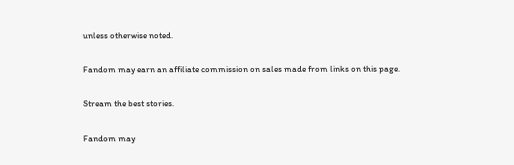unless otherwise noted.

Fandom may earn an affiliate commission on sales made from links on this page.

Stream the best stories.

Fandom may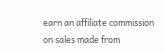earn an affiliate commission on sales made from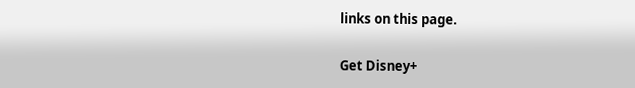links on this page.

Get Disney+